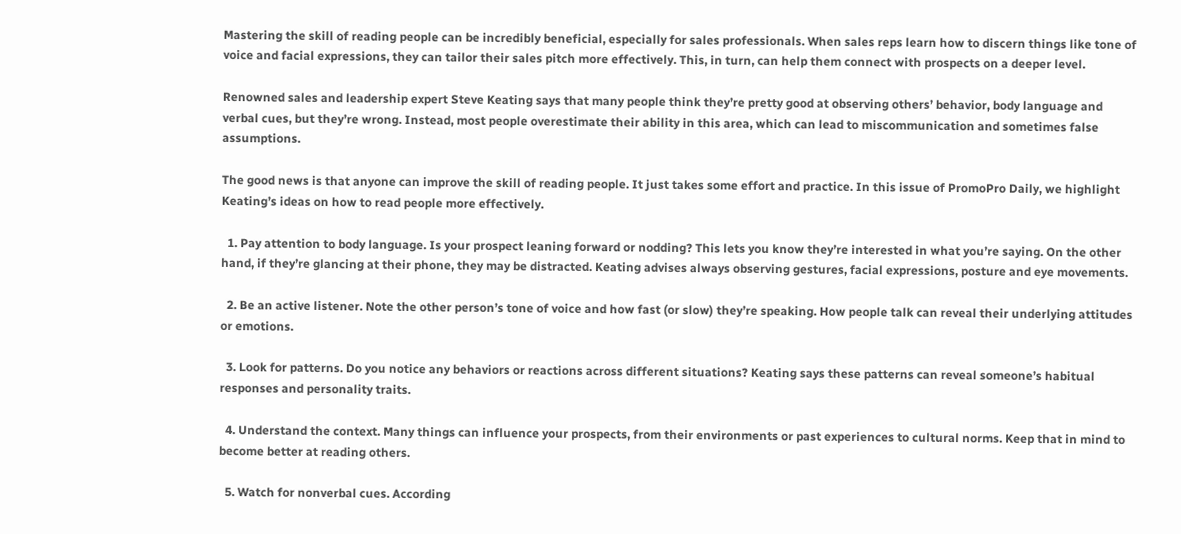Mastering the skill of reading people can be incredibly beneficial, especially for sales professionals. When sales reps learn how to discern things like tone of voice and facial expressions, they can tailor their sales pitch more effectively. This, in turn, can help them connect with prospects on a deeper level.

Renowned sales and leadership expert Steve Keating says that many people think they’re pretty good at observing others’ behavior, body language and verbal cues, but they’re wrong. Instead, most people overestimate their ability in this area, which can lead to miscommunication and sometimes false assumptions.

The good news is that anyone can improve the skill of reading people. It just takes some effort and practice. In this issue of PromoPro Daily, we highlight Keating’s ideas on how to read people more effectively.

  1. Pay attention to body language. Is your prospect leaning forward or nodding? This lets you know they’re interested in what you’re saying. On the other hand, if they’re glancing at their phone, they may be distracted. Keating advises always observing gestures, facial expressions, posture and eye movements.

  2. Be an active listener. Note the other person’s tone of voice and how fast (or slow) they’re speaking. How people talk can reveal their underlying attitudes or emotions.

  3. Look for patterns. Do you notice any behaviors or reactions across different situations? Keating says these patterns can reveal someone’s habitual responses and personality traits.

  4. Understand the context. Many things can influence your prospects, from their environments or past experiences to cultural norms. Keep that in mind to become better at reading others.

  5. Watch for nonverbal cues. According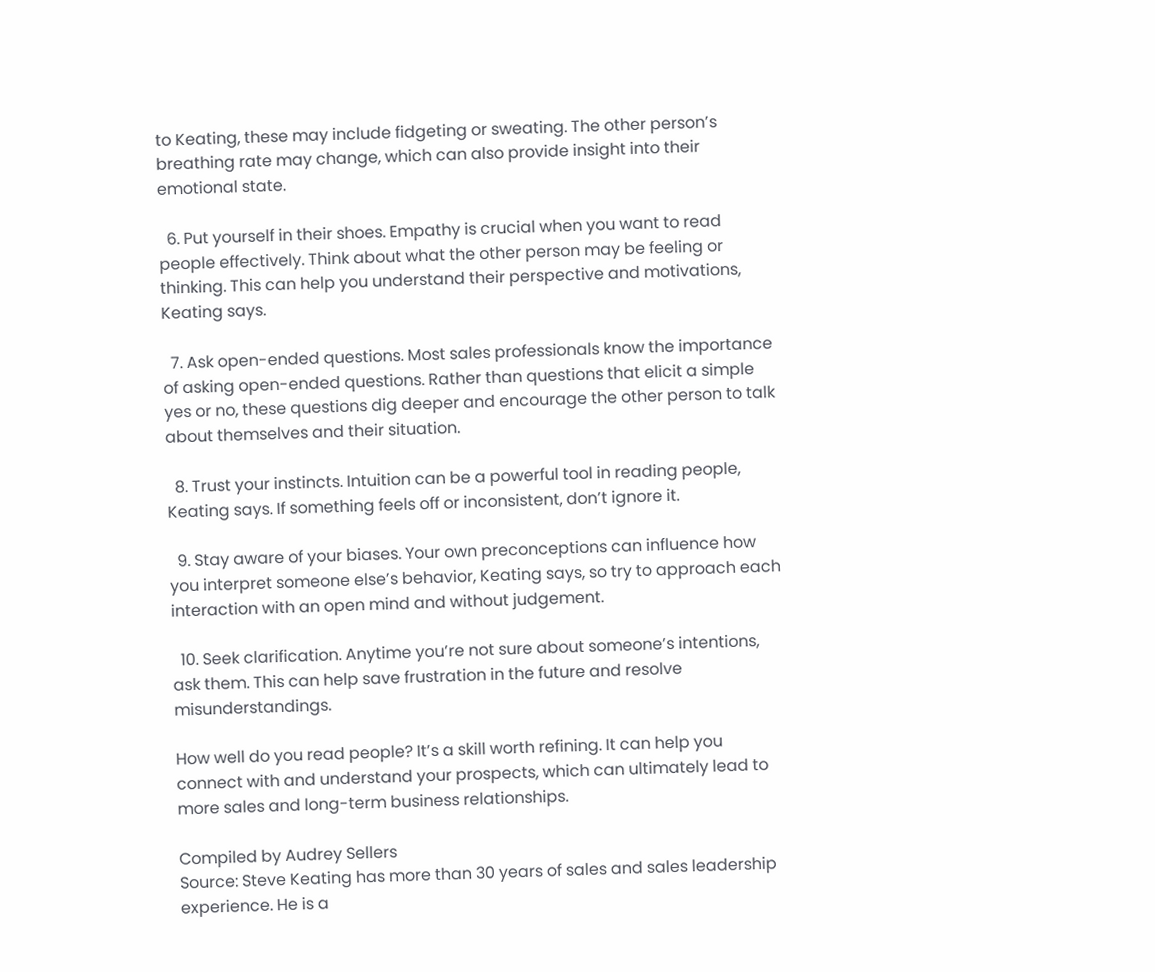to Keating, these may include fidgeting or sweating. The other person’s breathing rate may change, which can also provide insight into their emotional state.

  6. Put yourself in their shoes. Empathy is crucial when you want to read people effectively. Think about what the other person may be feeling or thinking. This can help you understand their perspective and motivations, Keating says.

  7. Ask open-ended questions. Most sales professionals know the importance of asking open-ended questions. Rather than questions that elicit a simple yes or no, these questions dig deeper and encourage the other person to talk about themselves and their situation.

  8. Trust your instincts. Intuition can be a powerful tool in reading people, Keating says. If something feels off or inconsistent, don’t ignore it.

  9. Stay aware of your biases. Your own preconceptions can influence how you interpret someone else’s behavior, Keating says, so try to approach each interaction with an open mind and without judgement.

  10. Seek clarification. Anytime you’re not sure about someone’s intentions, ask them. This can help save frustration in the future and resolve misunderstandings.

How well do you read people? It’s a skill worth refining. It can help you connect with and understand your prospects, which can ultimately lead to more sales and long-term business relationships.

Compiled by Audrey Sellers
Source: Steve Keating has more than 30 years of sales and sales leadership experience. He is a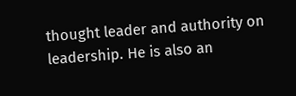thought leader and authority on leadership. He is also an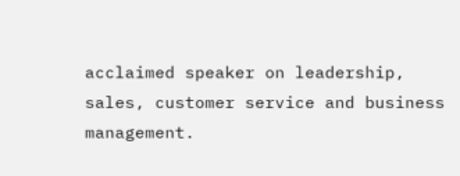acclaimed speaker on leadership, sales, customer service and business management.